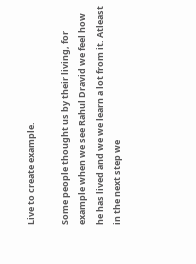Live to create example.

Some people thought us by their living, for example when we see Rahul Dravid we feel how he has lived and we we learn a lot from it. Atleast in the next step we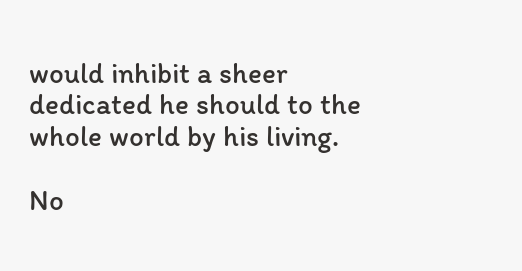would inhibit a sheer dedicated he should to the whole world by his living.

No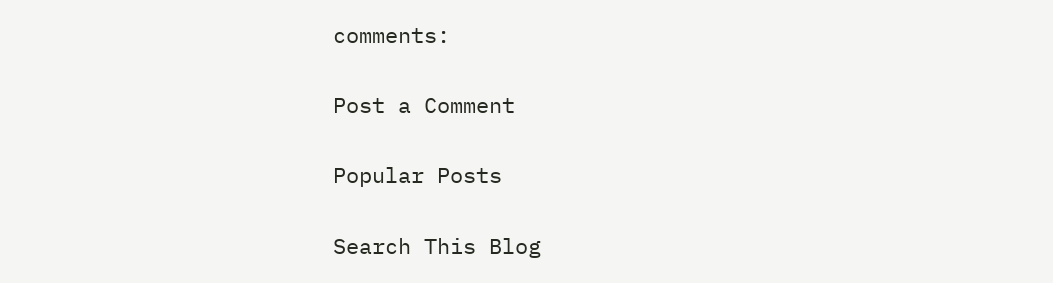comments:

Post a Comment

Popular Posts

Search This Blog